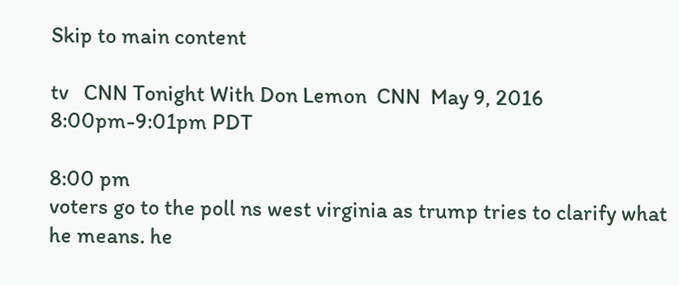Skip to main content

tv   CNN Tonight With Don Lemon  CNN  May 9, 2016 8:00pm-9:01pm PDT

8:00 pm
voters go to the poll ns west virginia as trump tries to clarify what he means. he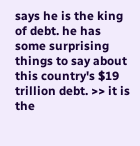says he is the king of debt. he has some surprising things to say about this country's $19 trillion debt. >> it is the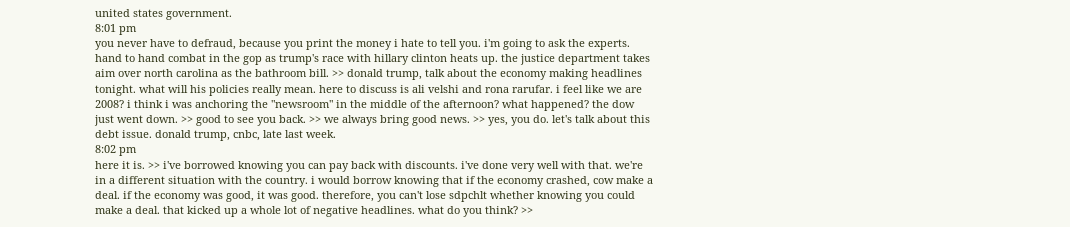united states government.
8:01 pm
you never have to defraud, because you print the money i hate to tell you. i'm going to ask the experts. hand to hand combat in the gop as trump's race with hillary clinton heats up. the justice department takes aim over north carolina as the bathroom bill. >> donald trump, talk about the economy making headlines tonight. what will his policies really mean. here to discuss is ali velshi and rona rarufar. i feel like we are 2008? i think i was anchoring the "newsroom" in the middle of the afternoon? what happened? the dow just went down. >> good to see you back. >> we always bring good news. >> yes, you do. let's talk about this debt issue. donald trump, cnbc, late last week.
8:02 pm
here it is. >> i've borrowed knowing you can pay back with discounts. i've done very well with that. we're in a different situation with the country. i would borrow knowing that if the economy crashed, cow make a deal. if the economy was good, it was good. therefore, you can't lose sdpchlt whether knowing you could make a deal. that kicked up a whole lot of negative headlines. what do you think? >>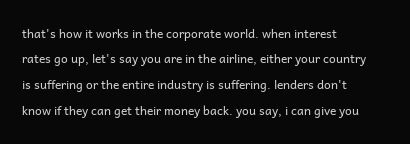that's how it works in the corporate world. when interest rates go up, let's say you are in the airline, either your country is suffering or the entire industry is suffering. lenders don't know if they can get their money back. you say, i can give you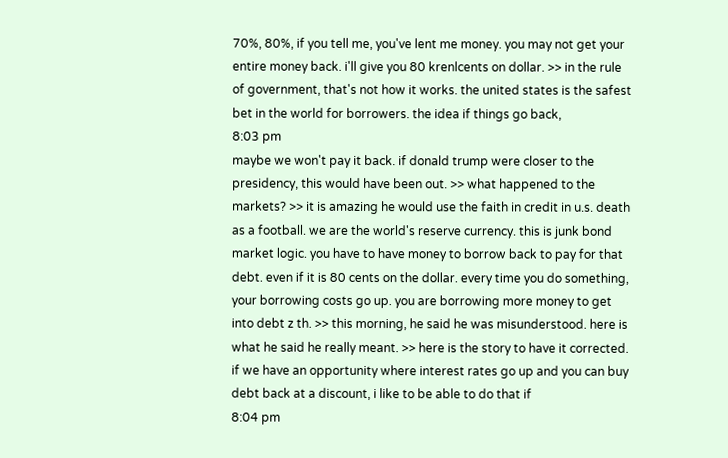70%, 80%, if you tell me, you've lent me money. you may not get your entire money back. i'll give you 80 krenlcents on dollar. >> in the rule of government, that's not how it works. the united states is the safest bet in the world for borrowers. the idea if things go back,
8:03 pm
maybe we won't pay it back. if donald trump were closer to the presidency, this would have been out. >> what happened to the markets? >> it is amazing he would use the faith in credit in u.s. death as a football. we are the world's reserve currency. this is junk bond market logic. you have to have money to borrow back to pay for that debt. even if it is 80 cents on the dollar. every time you do something, your borrowing costs go up. you are borrowing more money to get into debt z th. >> this morning, he said he was misunderstood. here is what he said he really meant. >> here is the story to have it corrected. if we have an opportunity where interest rates go up and you can buy debt back at a discount, i like to be able to do that if
8:04 pm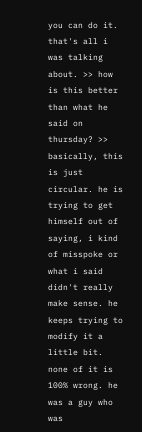you can do it. that's all i was talking about. >> how is this better than what he said on thursday? >> basically, this is just circular. he is trying to get himself out of saying, i kind of misspoke or what i said didn't really make sense. he keeps trying to modify it a little bit. none of it is 100% wrong. he was a guy who was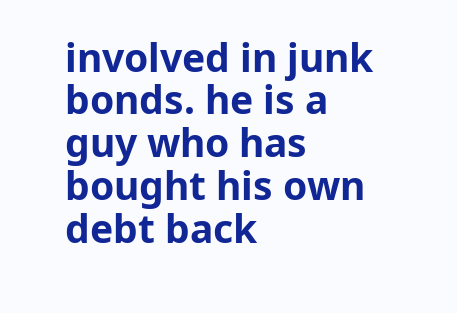involved in junk bonds. he is a guy who has bought his own debt back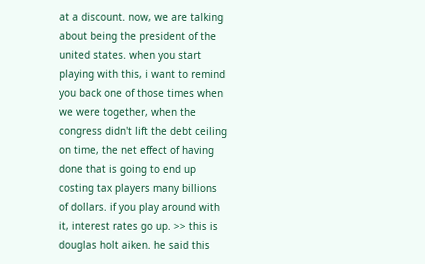at a discount. now, we are talking about being the president of the united states. when you start playing with this, i want to remind you back one of those times when we were together, when the congress didn't lift the debt ceiling on time, the net effect of having done that is going to end up costing tax players many billions of dollars. if you play around with it, interest rates go up. >> this is douglas holt aiken. he said this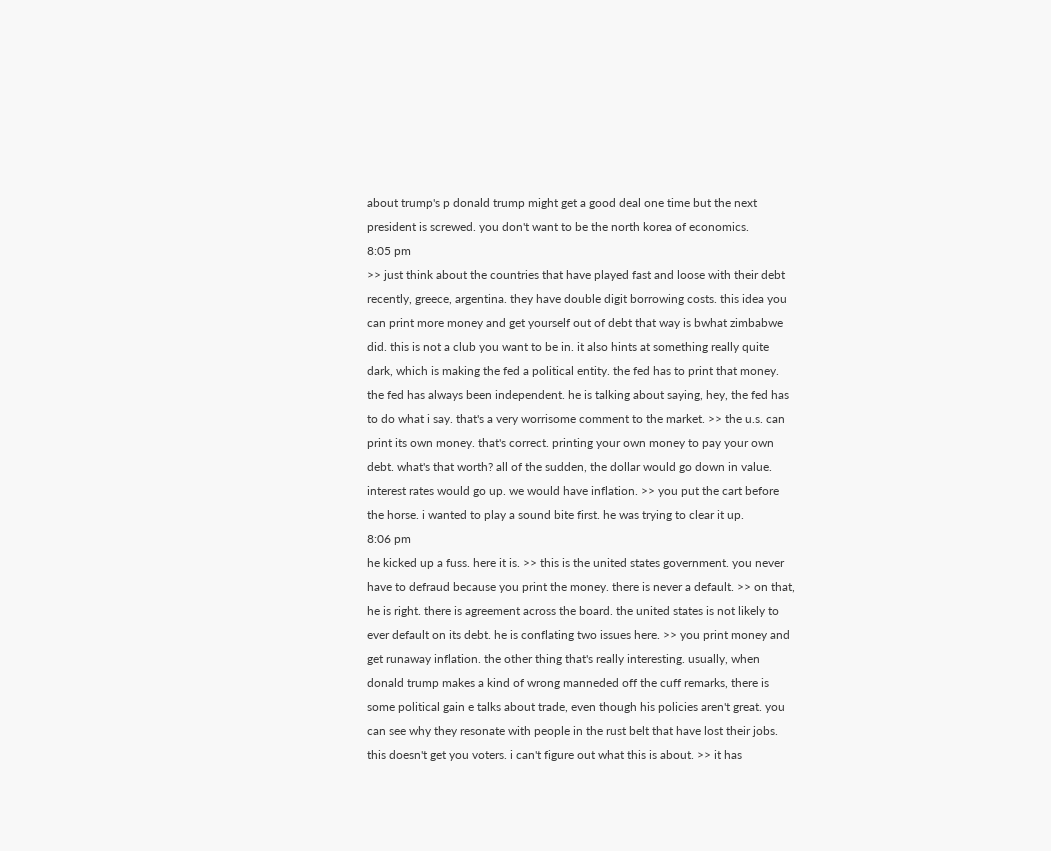about trump's p donald trump might get a good deal one time but the next president is screwed. you don't want to be the north korea of economics.
8:05 pm
>> just think about the countries that have played fast and loose with their debt recently, greece, argentina. they have double digit borrowing costs. this idea you can print more money and get yourself out of debt that way is bwhat zimbabwe did. this is not a club you want to be in. it also hints at something really quite dark, which is making the fed a political entity. the fed has to print that money. the fed has always been independent. he is talking about saying, hey, the fed has to do what i say. that's a very worrisome comment to the market. >> the u.s. can print its own money. that's correct. printing your own money to pay your own debt. what's that worth? all of the sudden, the dollar would go down in value. interest rates would go up. we would have inflation. >> you put the cart before the horse. i wanted to play a sound bite first. he was trying to clear it up.
8:06 pm
he kicked up a fuss. here it is. >> this is the united states government. you never have to defraud because you print the money. there is never a default. >> on that, he is right. there is agreement across the board. the united states is not likely to ever default on its debt. he is conflating two issues here. >> you print money and get runaway inflation. the other thing that's really interesting. usually, when donald trump makes a kind of wrong manneded off the cuff remarks, there is some political gain e talks about trade, even though his policies aren't great. you can see why they resonate with people in the rust belt that have lost their jobs. this doesn't get you voters. i can't figure out what this is about. >> it has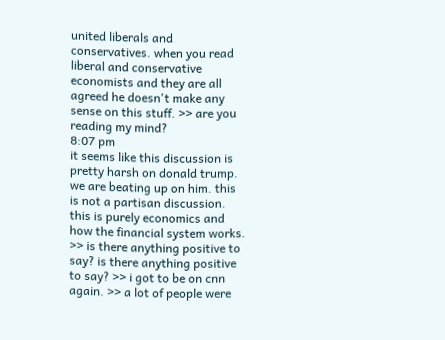united liberals and conservatives. when you read liberal and conservative economists and they are all agreed he doesn't make any sense on this stuff. >> are you reading my mind?
8:07 pm
it seems like this discussion is pretty harsh on donald trump. we are beating up on him. this is not a partisan discussion. this is purely economics and how the financial system works. >> is there anything positive to say? is there anything positive to say? >> i got to be on cnn again. >> a lot of people were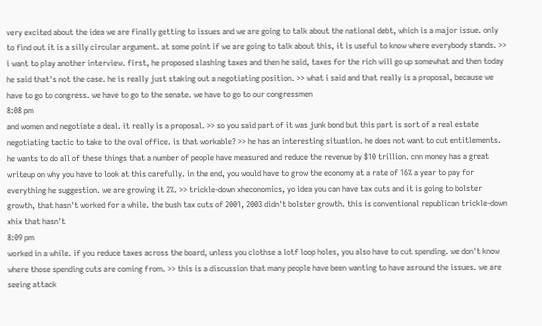very excited about the idea we are finally getting to issues and we are going to talk about the national debt, which is a major issue. only to find out it is a silly circular argument. at some point if we are going to talk about this, it is useful to know where everybody stands. >> i want to play another interview. first, he proposed slashing taxes and then he said, taxes for the rich will go up somewhat and then today he said that's not the case. he is really just staking out a negotiating position. >> what i said and that really is a proposal, because we have to go to congress. we have to go to the senate. we have to go to our congressmen
8:08 pm
and women and negotiate a deal. it really is a proposal. >> so you said part of it was junk bond but this part is sort of a real estate negotiating tactic to take to the oval office. is that workable? >> he has an interesting situation. he does not want to cut entitlements. he wants to do all of these things that a number of people have measured and reduce the revenue by $10 trillion. cnn money has a great writeup on why you have to look at this carefully. in the end, you would have to grow the economy at a rate of 16% a year to pay for everything he suggestion. we are growing it 2%. >> trickle-down xheconomics, yo idea you can have tax cuts and it is going to bolster growth, that hasn't worked for a while. the bush tax cuts of 2001, 2003 didn't bolster growth. this is conventional republican trickle-down xhix that hasn't
8:09 pm
worked in a while. if you reduce taxes across the board, unless you clothse a lotf loop holes, you also have to cut spending. we don't know where those spending cuts are coming from. >> this is a discussion that many people have been wanting to have asround the issues. we are seeing attack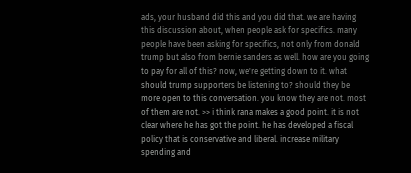ads, your husband did this and you did that. we are having this discussion about, when people ask for specifics. many people have been asking for specifics, not only from donald trump but also from bernie sanders as well. how are you going to pay for all of this? now, we're getting down to it. what should trump supporters be listening to? should they be more open to this conversation. you know they are not. most of them are not. >> i think rana makes a good point. it is not clear where he has got the point. he has developed a fiscal policy that is conservative and liberal. increase military spending and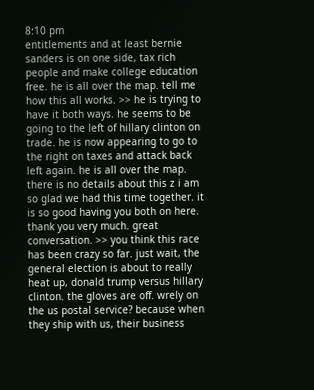8:10 pm
entitlements and at least bernie sanders is on one side, tax rich people and make college education free. he is all over the map. tell me how this all works. >> he is trying to have it both ways. he seems to be going to the left of hillary clinton on trade. he is now appearing to go to the right on taxes and attack back left again. he is all over the map. there is no details about this z i am so glad we had this time together. it is so good having you both on here. thank you very much. great conversation. >> you think this race has been crazy so far. just wait, the general election is about to really heat up, donald trump versus hillary clinton. the gloves are off. wrely on the us postal service? because when they ship with us, their business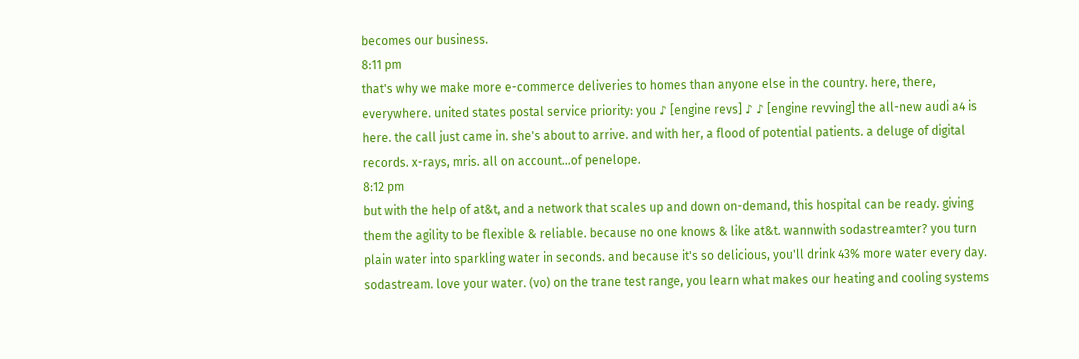becomes our business.
8:11 pm
that's why we make more e-commerce deliveries to homes than anyone else in the country. here, there, everywhere. united states postal service priority: you ♪ [engine revs] ♪ ♪ [engine revving] the all-new audi a4 is here. the call just came in. she's about to arrive. and with her, a flood of potential patients. a deluge of digital records. x-rays, mris. all on account...of penelope.
8:12 pm
but with the help of at&t, and a network that scales up and down on-demand, this hospital can be ready. giving them the agility to be flexible & reliable. because no one knows & like at&t. wannwith sodastreamter? you turn plain water into sparkling water in seconds. and because it's so delicious, you'll drink 43% more water every day. sodastream. love your water. (vo) on the trane test range, you learn what makes our heating and cooling systems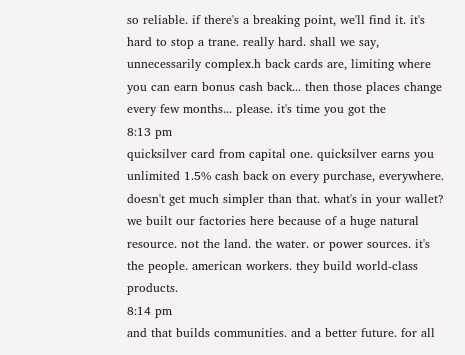so reliable. if there's a breaking point, we'll find it. it's hard to stop a trane. really hard. shall we say, unnecessarily complex.h back cards are, limiting where you can earn bonus cash back... then those places change every few months... please. it's time you got the
8:13 pm
quicksilver card from capital one. quicksilver earns you unlimited 1.5% cash back on every purchase, everywhere. doesn't get much simpler than that. what's in your wallet? we built our factories here because of a huge natural resource. not the land. the water. or power sources. it's the people. american workers. they build world-class products.
8:14 pm
and that builds communities. and a better future. for all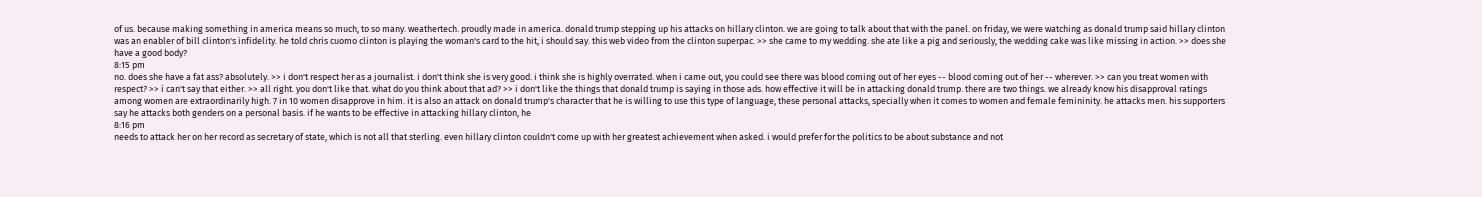of us. because making something in america means so much, to so many. weathertech. proudly made in america. donald trump stepping up his attacks on hillary clinton. we are going to talk about that with the panel. on friday, we were watching as donald trump said hillary clinton was an enabler of bill clinton's infidelity. he told chris cuomo clinton is playing the woman's card to the hit, i should say. this web video from the clinton superpac. >> she came to my wedding. she ate like a pig and seriously, the wedding cake was like missing in action. >> does she have a good body?
8:15 pm
no. does she have a fat ass? absolutely. >> i don't respect her as a journalist. i don't think she is very good. i think she is highly overrated. when i came out, you could see there was blood coming out of her eyes -- blood coming out of her -- wherever. >> can you treat women with respect? >> i can't say that either. >> all right. you don't like that. what do you think about that ad? >> i don't like the things that donald trump is saying in those ads. how effective it will be in attacking donald trump. there are two things. we already know his disapproval ratings among women are extraordinarily high. 7 in 10 women disapprove in him. it is also an attack on donald trump's character that he is willing to use this type of language, these personal attacks, specially when it comes to women and female femininity. he attacks men. his supporters say he attacks both genders on a personal basis. if he wants to be effective in attacking hillary clinton, he
8:16 pm
needs to attack her on her record as secretary of state, which is not all that sterling. even hillary clinton couldn't come up with her greatest achievement when asked. i would prefer for the politics to be about substance and not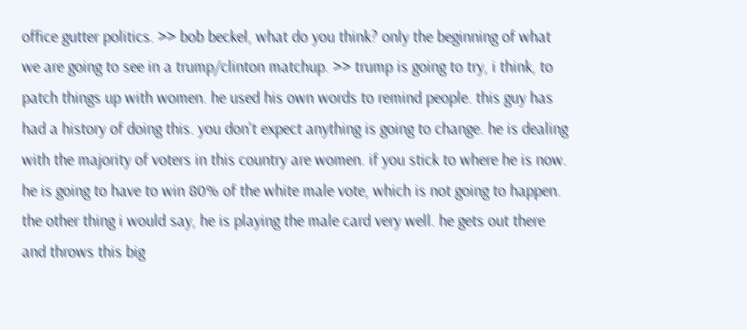office gutter politics. >> bob beckel, what do you think? only the beginning of what we are going to see in a trump/clinton matchup. >> trump is going to try, i think, to patch things up with women. he used his own words to remind people. this guy has had a history of doing this. you don't expect anything is going to change. he is dealing with the majority of voters in this country are women. if you stick to where he is now. he is going to have to win 80% of the white male vote, which is not going to happen. the other thing i would say, he is playing the male card very well. he gets out there and throws this big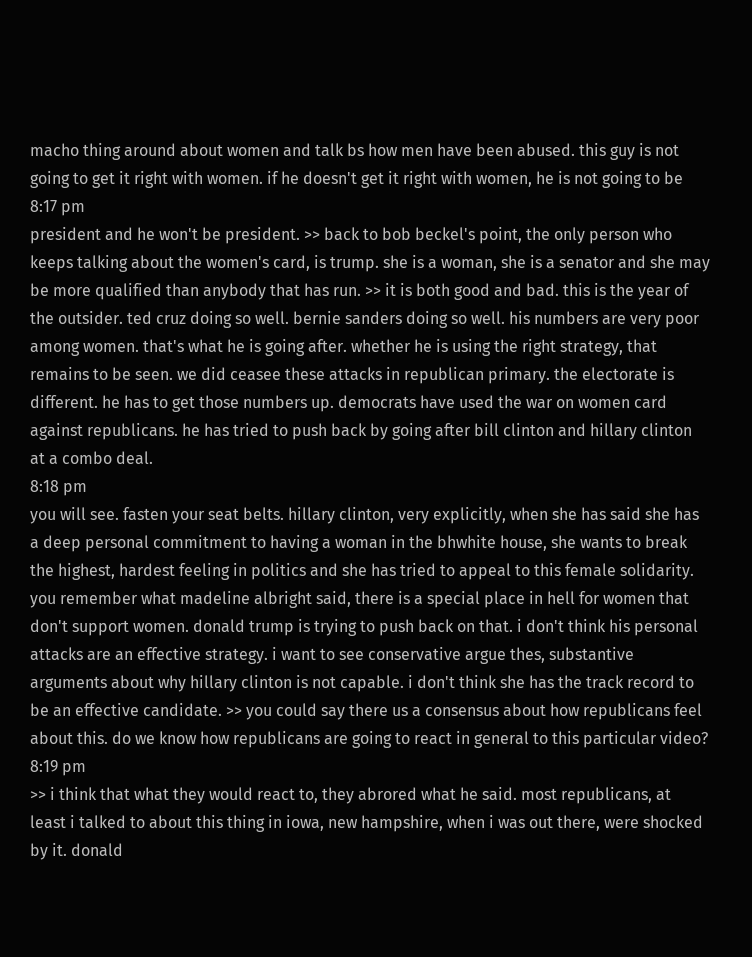macho thing around about women and talk bs how men have been abused. this guy is not going to get it right with women. if he doesn't get it right with women, he is not going to be
8:17 pm
president and he won't be president. >> back to bob beckel's point, the only person who keeps talking about the women's card, is trump. she is a woman, she is a senator and she may be more qualified than anybody that has run. >> it is both good and bad. this is the year of the outsider. ted cruz doing so well. bernie sanders doing so well. his numbers are very poor among women. that's what he is going after. whether he is using the right strategy, that remains to be seen. we did ceasee these attacks in republican primary. the electorate is different. he has to get those numbers up. democrats have used the war on women card against republicans. he has tried to push back by going after bill clinton and hillary clinton at a combo deal.
8:18 pm
you will see. fasten your seat belts. hillary clinton, very explicitly, when she has said she has a deep personal commitment to having a woman in the bhwhite house, she wants to break the highest, hardest feeling in politics and she has tried to appeal to this female solidarity. you remember what madeline albright said, there is a special place in hell for women that don't support women. donald trump is trying to push back on that. i don't think his personal attacks are an effective strategy. i want to see conservative argue thes, substantive arguments about why hillary clinton is not capable. i don't think she has the track record to be an effective candidate. >> you could say there us a consensus about how republicans feel about this. do we know how republicans are going to react in general to this particular video?
8:19 pm
>> i think that what they would react to, they abrored what he said. most republicans, at least i talked to about this thing in iowa, new hampshire, when i was out there, were shocked by it. donald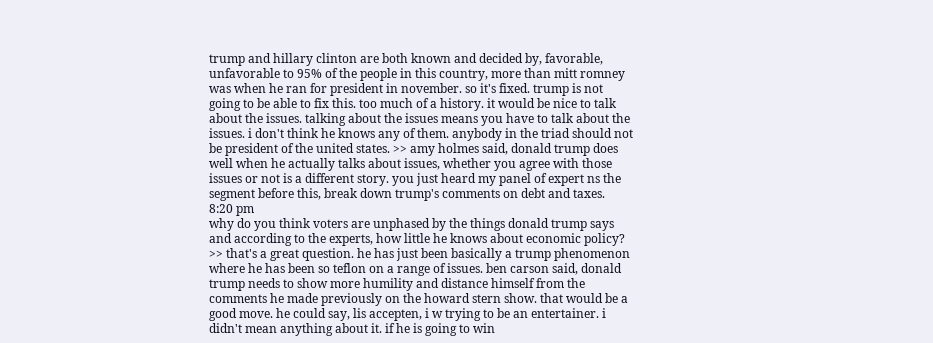trump and hillary clinton are both known and decided by, favorable, unfavorable to 95% of the people in this country, more than mitt romney was when he ran for president in november. so it's fixed. trump is not going to be able to fix this. too much of a history. it would be nice to talk about the issues. talking about the issues means you have to talk about the issues. i don't think he knows any of them. anybody in the triad should not be president of the united states. >> amy holmes said, donald trump does well when he actually talks about issues, whether you agree with those issues or not is a different story. you just heard my panel of expert ns the segment before this, break down trump's comments on debt and taxes.
8:20 pm
why do you think voters are unphased by the things donald trump says and according to the experts, how little he knows about economic policy? >> that's a great question. he has just been basically a trump phenomenon where he has been so teflon on a range of issues. ben carson said, donald trump needs to show more humility and distance himself from the comments he made previously on the howard stern show. that would be a good move. he could say, lis accepten, i w trying to be an entertainer. i didn't mean anything about it. if he is going to win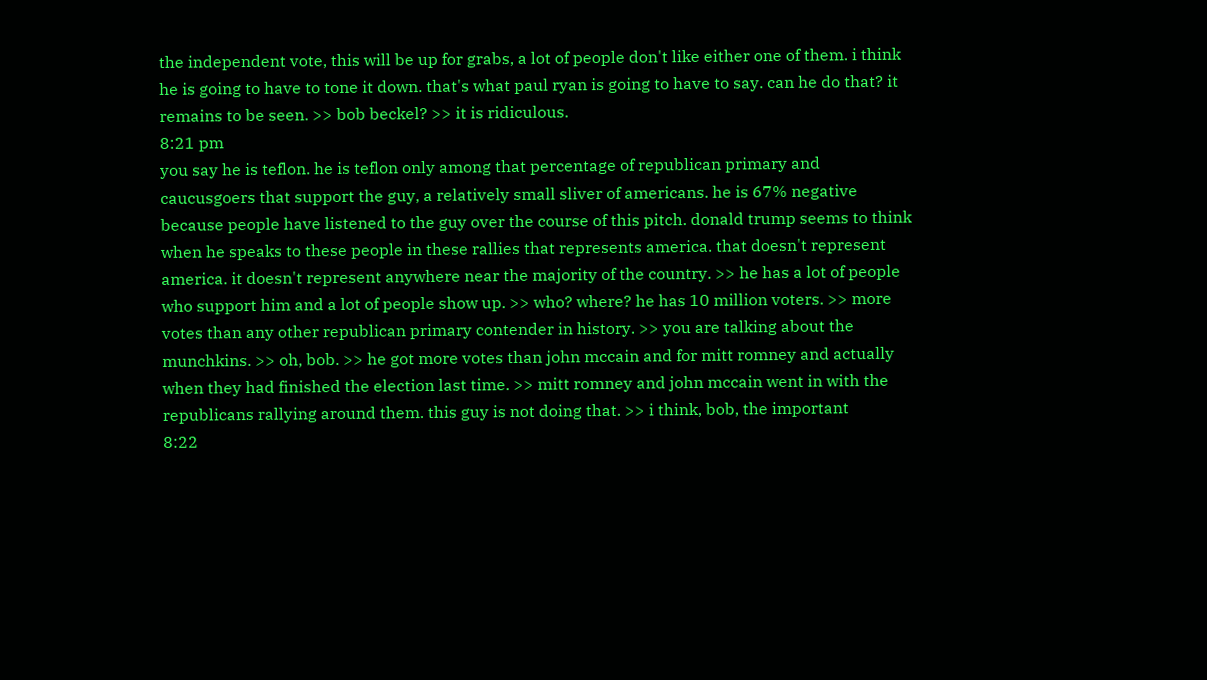the independent vote, this will be up for grabs, a lot of people don't like either one of them. i think he is going to have to tone it down. that's what paul ryan is going to have to say. can he do that? it remains to be seen. >> bob beckel? >> it is ridiculous.
8:21 pm
you say he is teflon. he is teflon only among that percentage of republican primary and caucusgoers that support the guy, a relatively small sliver of americans. he is 67% negative because people have listened to the guy over the course of this pitch. donald trump seems to think when he speaks to these people in these rallies that represents america. that doesn't represent america. it doesn't represent anywhere near the majority of the country. >> he has a lot of people who support him and a lot of people show up. >> who? where? he has 10 million voters. >> more votes than any other republican primary contender in history. >> you are talking about the munchkins. >> oh, bob. >> he got more votes than john mccain and for mitt romney and actually when they had finished the election last time. >> mitt romney and john mccain went in with the republicans rallying around them. this guy is not doing that. >> i think, bob, the important
8:22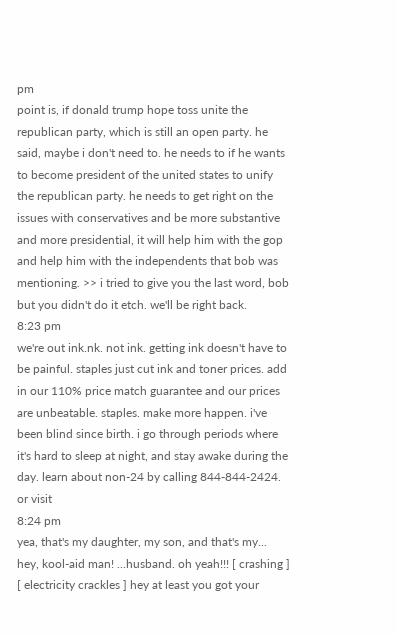pm
point is, if donald trump hope toss unite the republican party, which is still an open party. he said, maybe i don't need to. he needs to if he wants to become president of the united states to unify the republican party. he needs to get right on the issues with conservatives and be more substantive and more presidential, it will help him with the gop and help him with the independents that bob was mentioning. >> i tried to give you the last word, bob but you didn't do it etch. we'll be right back.
8:23 pm
we're out ink.nk. not ink. getting ink doesn't have to be painful. staples just cut ink and toner prices. add in our 110% price match guarantee and our prices are unbeatable. staples. make more happen. i've been blind since birth. i go through periods where it's hard to sleep at night, and stay awake during the day. learn about non-24 by calling 844-844-2424. or visit
8:24 pm
yea, that's my daughter, my son, and that's my... hey, kool-aid man! ...husband. oh yeah!!! [ crashing ] [ electricity crackles ] hey at least you got your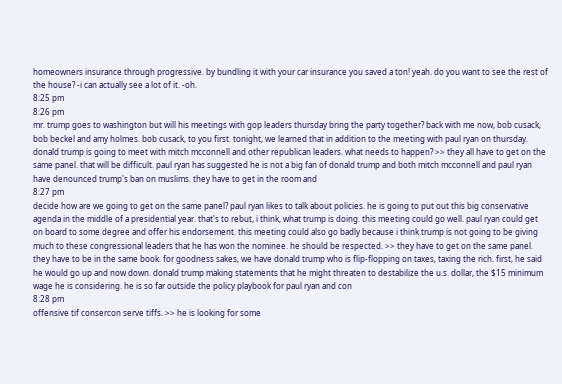homeowners insurance through progressive. by bundling it with your car insurance you saved a ton! yeah. do you want to see the rest of the house? -i can actually see a lot of it. -oh.
8:25 pm
8:26 pm
mr. trump goes to washington but will his meetings with gop leaders thursday bring the party together? back with me now, bob cusack, bob beckel and amy holmes. bob cusack, to you first. tonight, we learned that in addition to the meeting with paul ryan on thursday. donald trump is going to meet with mitch mcconnell and other republican leaders. what needs to happen? >> they all have to get on the same panel. that will be difficult. paul ryan has suggested he is not a big fan of donald trump and both mitch mcconnell and paul ryan have denounced trump's ban on muslims. they have to get in the room and
8:27 pm
decide how are we going to get on the same panel? paul ryan likes to talk about policies. he is going to put out this big conservative agenda in the middle of a presidential year. that's to rebut, i think, what trump is doing. this meeting could go well. paul ryan could get on board to some degree and offer his endorsement. this meeting could also go badly because i think trump is not going to be giving much to these congressional leaders that he has won the nominee. he should be respected. >> they have to get on the same panel. they have to be in the same book. for goodness sakes, we have donald trump who is flip-flopping on taxes, taxing the rich. first, he said he would go up and now down. donald trump making statements that he might threaten to destabilize the u.s. dollar, the $15 minimum wage he is considering. he is so far outside the policy playbook for paul ryan and con
8:28 pm
offensive tif consercon serve tiffs. >> he is looking for some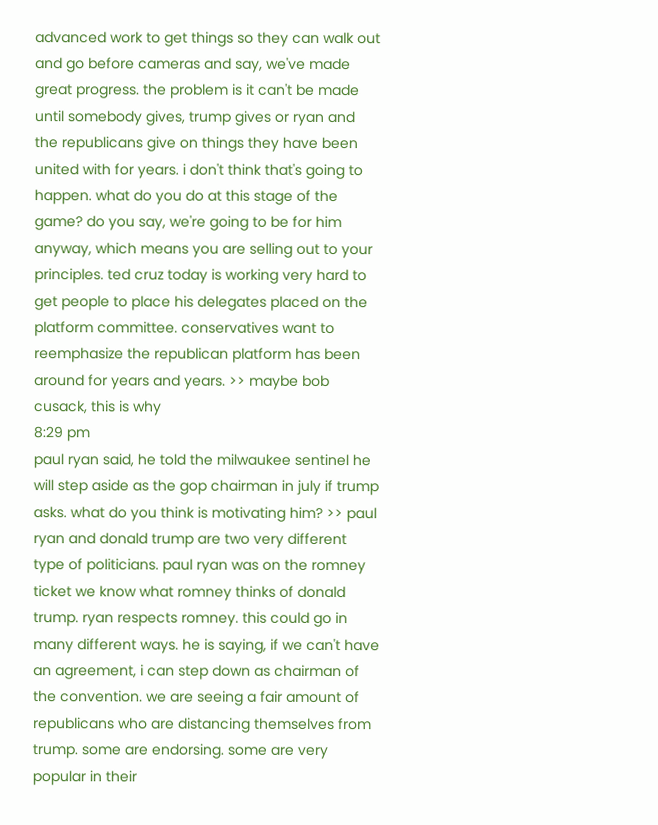advanced work to get things so they can walk out and go before cameras and say, we've made great progress. the problem is it can't be made until somebody gives, trump gives or ryan and the republicans give on things they have been united with for years. i don't think that's going to happen. what do you do at this stage of the game? do you say, we're going to be for him anyway, which means you are selling out to your principles. ted cruz today is working very hard to get people to place his delegates placed on the platform committee. conservatives want to reemphasize the republican platform has been around for years and years. >> maybe bob cusack, this is why
8:29 pm
paul ryan said, he told the milwaukee sentinel he will step aside as the gop chairman in july if trump asks. what do you think is motivating him? >> paul ryan and donald trump are two very different type of politicians. paul ryan was on the romney ticket we know what romney thinks of donald trump. ryan respects romney. this could go in many different ways. he is saying, if we can't have an agreement, i can step down as chairman of the convention. we are seeing a fair amount of republicans who are distancing themselves from trump. some are endorsing. some are very popular in their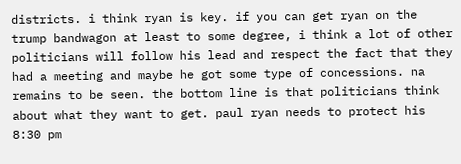districts. i think ryan is key. if you can get ryan on the trump bandwagon at least to some degree, i think a lot of other politicians will follow his lead and respect the fact that they had a meeting and maybe he got some type of concessions. na remains to be seen. the bottom line is that politicians think about what they want to get. paul ryan needs to protect his
8:30 pm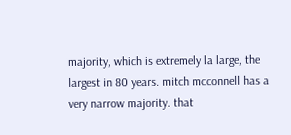majority, which is extremely la large, the largest in 80 years. mitch mcconnell has a very narrow majority. that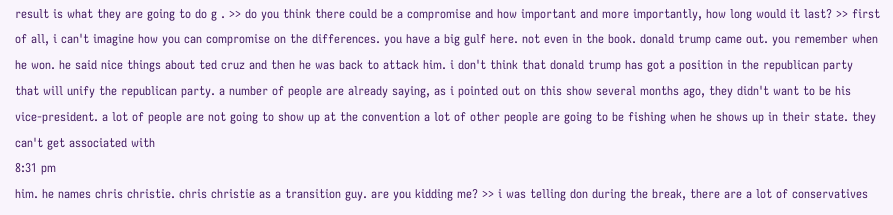result is what they are going to do g . >> do you think there could be a compromise and how important and more importantly, how long would it last? >> first of all, i can't imagine how you can compromise on the differences. you have a big gulf here. not even in the book. donald trump came out. you remember when he won. he said nice things about ted cruz and then he was back to attack him. i don't think that donald trump has got a position in the republican party that will unify the republican party. a number of people are already saying, as i pointed out on this show several months ago, they didn't want to be his vice-president. a lot of people are not going to show up at the convention a lot of other people are going to be fishing when he shows up in their state. they can't get associated with
8:31 pm
him. he names chris christie. chris christie as a transition guy. are you kidding me? >> i was telling don during the break, there are a lot of conservatives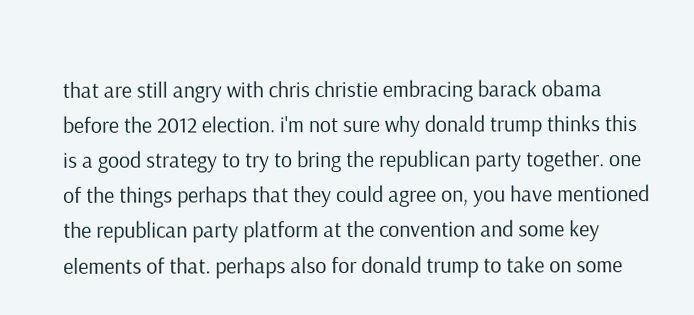that are still angry with chris christie embracing barack obama before the 2012 election. i'm not sure why donald trump thinks this is a good strategy to try to bring the republican party together. one of the things perhaps that they could agree on, you have mentioned the republican party platform at the convention and some key elements of that. perhaps also for donald trump to take on some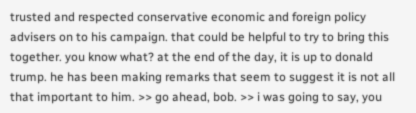trusted and respected conservative economic and foreign policy advisers on to his campaign. that could be helpful to try to bring this together. you know what? at the end of the day, it is up to donald trump. he has been making remarks that seem to suggest it is not all that important to him. >> go ahead, bob. >> i was going to say, you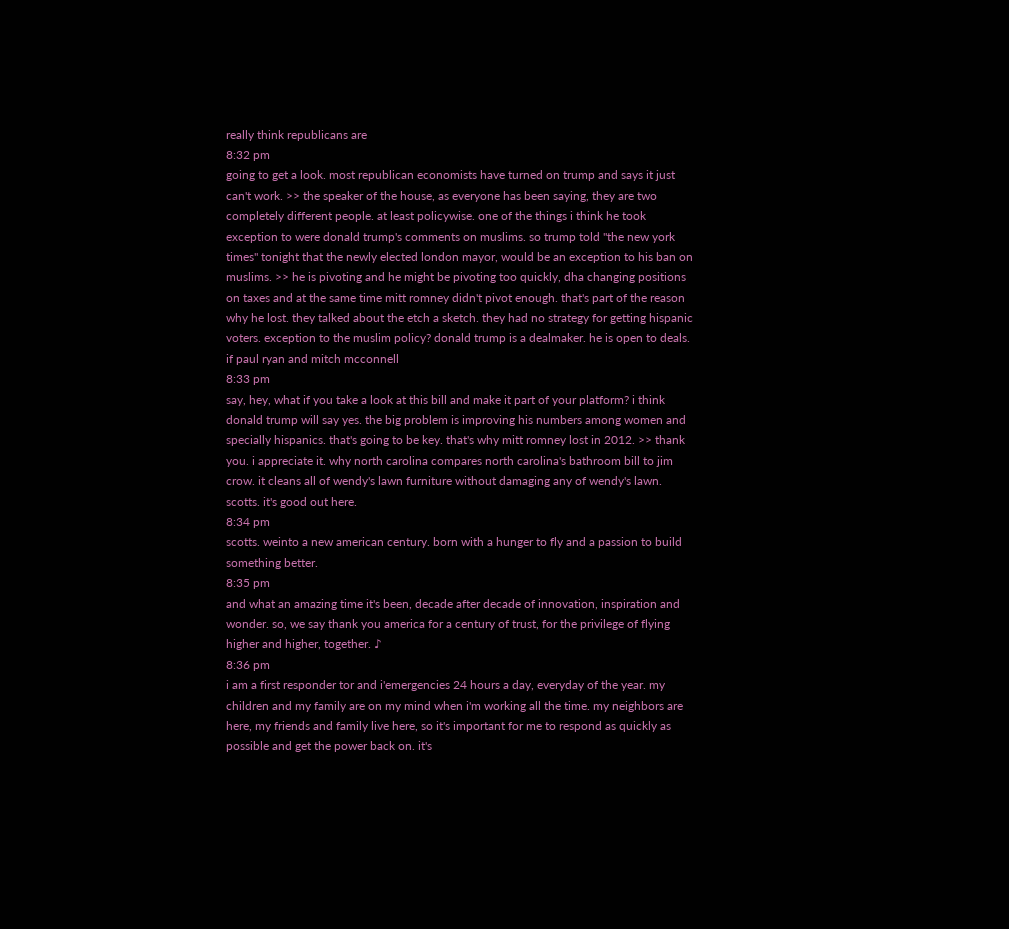really think republicans are
8:32 pm
going to get a look. most republican economists have turned on trump and says it just can't work. >> the speaker of the house, as everyone has been saying, they are two completely different people. at least policywise. one of the things i think he took exception to were donald trump's comments on muslims. so trump told "the new york times" tonight that the newly elected london mayor, would be an exception to his ban on muslims. >> he is pivoting and he might be pivoting too quickly, dha changing positions on taxes and at the same time mitt romney didn't pivot enough. that's part of the reason why he lost. they talked about the etch a sketch. they had no strategy for getting hispanic voters. exception to the muslim policy? donald trump is a dealmaker. he is open to deals. if paul ryan and mitch mcconnell
8:33 pm
say, hey, what if you take a look at this bill and make it part of your platform? i think donald trump will say yes. the big problem is improving his numbers among women and specially hispanics. that's going to be key. that's why mitt romney lost in 2012. >> thank you. i appreciate it. why north carolina compares north carolina's bathroom bill to jim crow. it cleans all of wendy's lawn furniture without damaging any of wendy's lawn. scotts. it's good out here.
8:34 pm
scotts. weinto a new american century. born with a hunger to fly and a passion to build something better.
8:35 pm
and what an amazing time it's been, decade after decade of innovation, inspiration and wonder. so, we say thank you america for a century of trust, for the privilege of flying higher and higher, together. ♪
8:36 pm
i am a first responder tor and i'emergencies 24 hours a day, everyday of the year. my children and my family are on my mind when i'm working all the time. my neighbors are here, my friends and family live here, so it's important for me to respond as quickly as possible and get the power back on. it's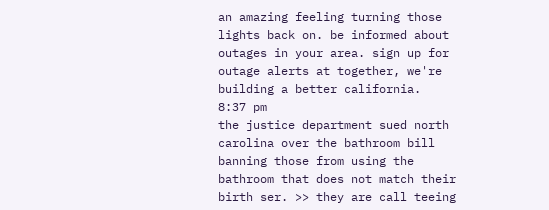an amazing feeling turning those lights back on. be informed about outages in your area. sign up for outage alerts at together, we're building a better california.
8:37 pm
the justice department sued north carolina over the bathroom bill banning those from using the bathroom that does not match their birth ser. >> they are call teeing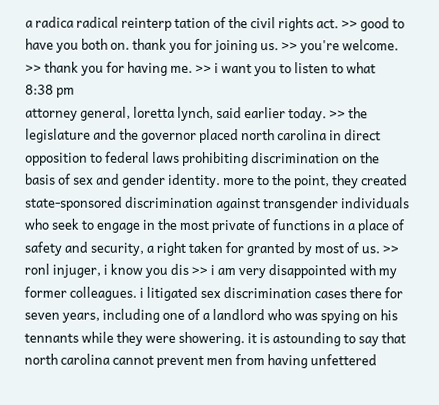a radica radical reinterp tation of the civil rights act. >> good to have you both on. thank you for joining us. >> you're welcome. >> thank you for having me. >> i want you to listen to what
8:38 pm
attorney general, loretta lynch, said earlier today. >> the legislature and the governor placed north carolina in direct opposition to federal laws prohibiting discrimination on the basis of sex and gender identity. more to the point, they created state-sponsored discrimination against transgender individuals who seek to engage in the most private of functions in a place of safety and security, a right taken for granted by most of us. >> ronl injuger, i know you dis >> i am very disappointed with my former colleagues. i litigated sex discrimination cases there for seven years, including one of a landlord who was spying on his tennants while they were showering. it is astounding to say that north carolina cannot prevent men from having unfettered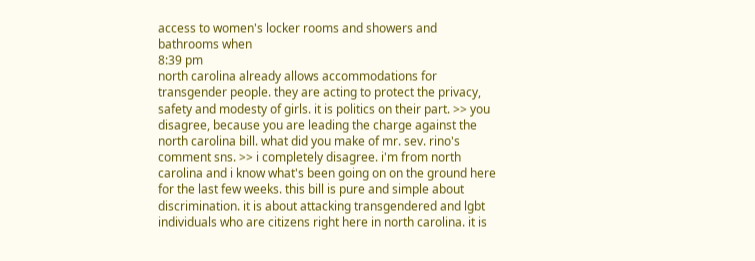access to women's locker rooms and showers and bathrooms when
8:39 pm
north carolina already allows accommodations for transgender people. they are acting to protect the privacy, safety and modesty of girls. it is politics on their part. >> you disagree, because you are leading the charge against the north carolina bill. what did you make of mr. sev. rino's comment sns. >> i completely disagree. i'm from north carolina and i know what's been going on on the ground here for the last few weeks. this bill is pure and simple about discrimination. it is about attacking transgendered and lgbt individuals who are citizens right here in north carolina. it is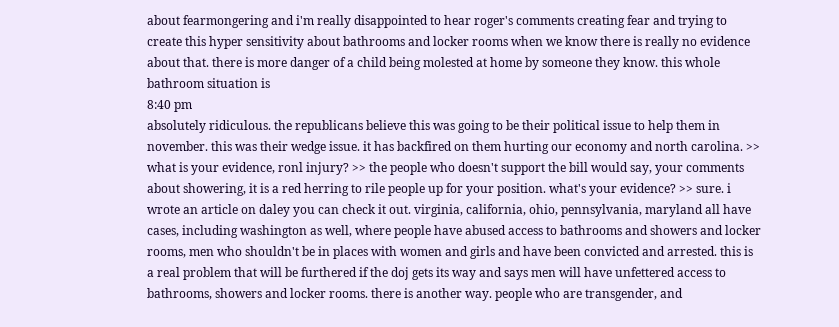about fearmongering and i'm really disappointed to hear roger's comments creating fear and trying to create this hyper sensitivity about bathrooms and locker rooms when we know there is really no evidence about that. there is more danger of a child being molested at home by someone they know. this whole bathroom situation is
8:40 pm
absolutely ridiculous. the republicans believe this was going to be their political issue to help them in november. this was their wedge issue. it has backfired on them hurting our economy and north carolina. >> what is your evidence, ronl injury? >> the people who doesn't support the bill would say, your comments about showering, it is a red herring to rile people up for your position. what's your evidence? >> sure. i wrote an article on daley you can check it out. virginia, california, ohio, pennsylvania, maryland all have cases, including washington as well, where people have abused access to bathrooms and showers and locker rooms, men who shouldn't be in places with women and girls and have been convicted and arrested. this is a real problem that will be furthered if the doj gets its way and says men will have unfettered access to bathrooms, showers and locker rooms. there is another way. people who are transgender, and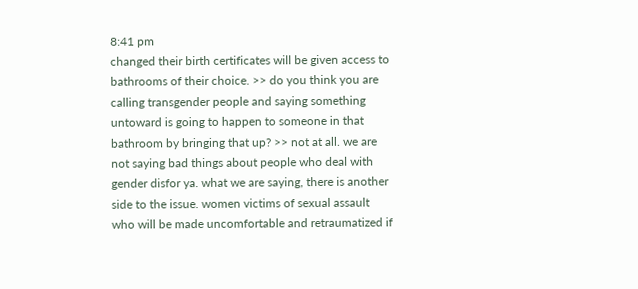8:41 pm
changed their birth certificates will be given access to bathrooms of their choice. >> do you think you are calling transgender people and saying something untoward is going to happen to someone in that bathroom by bringing that up? >> not at all. we are not saying bad things about people who deal with gender disfor ya. what we are saying, there is another side to the issue. women victims of sexual assault who will be made uncomfortable and retraumatized if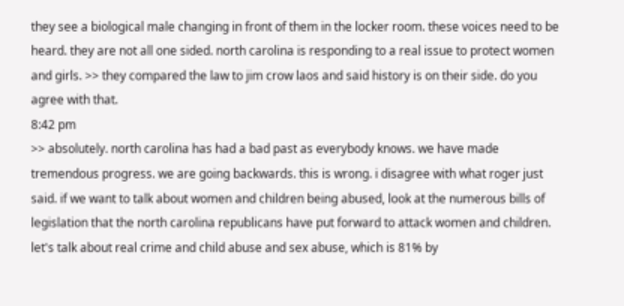they see a biological male changing in front of them in the locker room. these voices need to be heard. they are not all one sided. north carolina is responding to a real issue to protect women and girls. >> they compared the law to jim crow laos and said history is on their side. do you agree with that.
8:42 pm
>> absolutely. north carolina has had a bad past as everybody knows. we have made tremendous progress. we are going backwards. this is wrong. i disagree with what roger just said. if we want to talk about women and children being abused, look at the numerous bills of legislation that the north carolina republicans have put forward to attack women and children. let's talk about real crime and child abuse and sex abuse, which is 81% by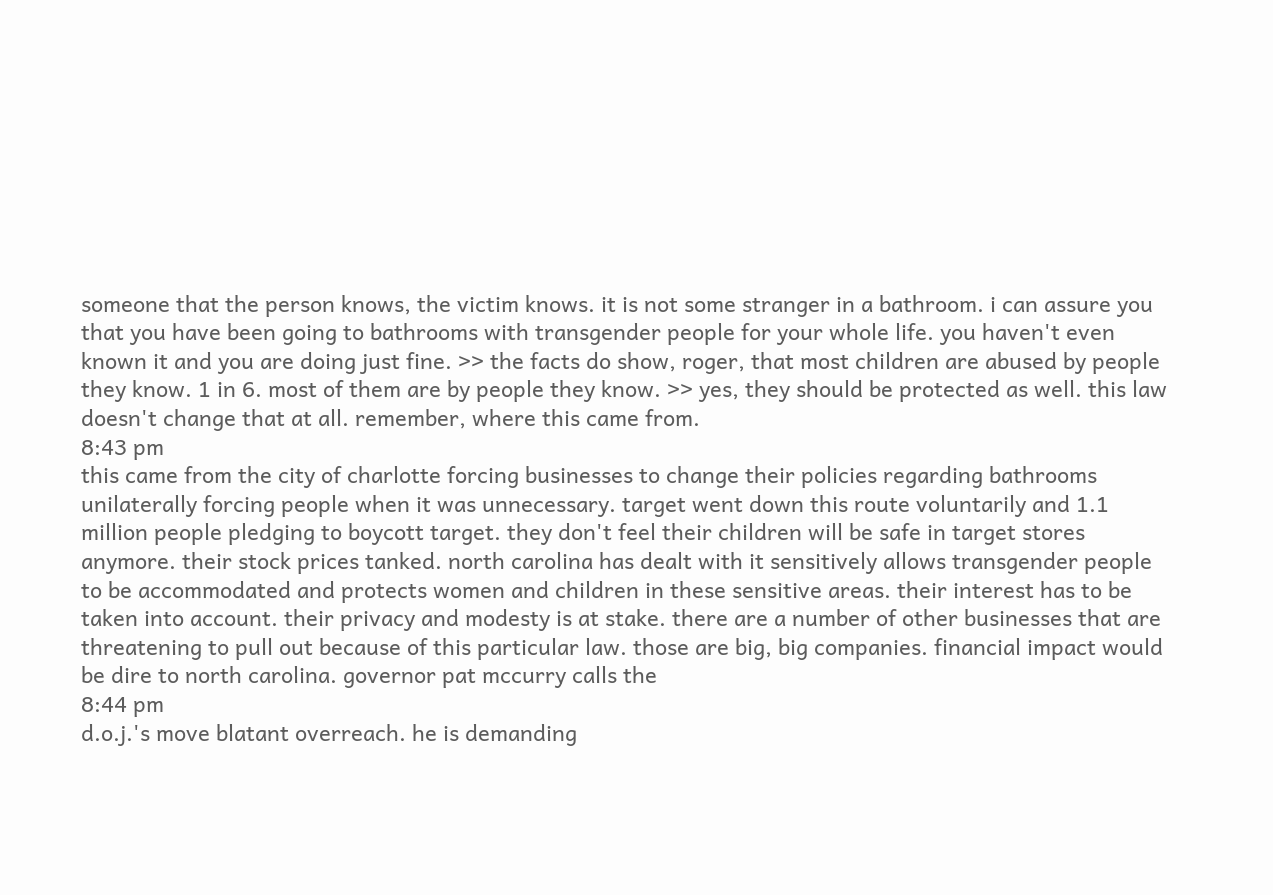someone that the person knows, the victim knows. it is not some stranger in a bathroom. i can assure you that you have been going to bathrooms with transgender people for your whole life. you haven't even known it and you are doing just fine. >> the facts do show, roger, that most children are abused by people they know. 1 in 6. most of them are by people they know. >> yes, they should be protected as well. this law doesn't change that at all. remember, where this came from.
8:43 pm
this came from the city of charlotte forcing businesses to change their policies regarding bathrooms unilaterally forcing people when it was unnecessary. target went down this route voluntarily and 1.1 million people pledging to boycott target. they don't feel their children will be safe in target stores anymore. their stock prices tanked. north carolina has dealt with it sensitively allows transgender people to be accommodated and protects women and children in these sensitive areas. their interest has to be taken into account. their privacy and modesty is at stake. there are a number of other businesses that are threatening to pull out because of this particular law. those are big, big companies. financial impact would be dire to north carolina. governor pat mccurry calls the
8:44 pm
d.o.j.'s move blatant overreach. he is demanding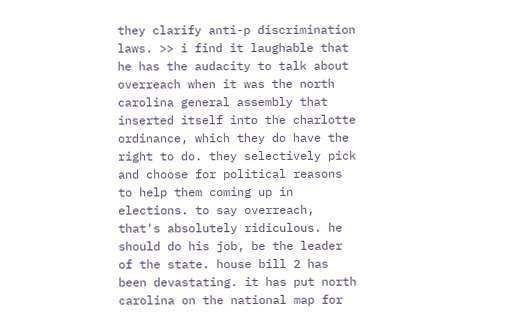they clarify anti-p discrimination laws. >> i find it laughable that he has the audacity to talk about overreach when it was the north carolina general assembly that inserted itself into the charlotte ordinance, which they do have the right to do. they selectively pick and choose for political reasons to help them coming up in elections. to say overreach, that's absolutely ridiculous. he should do his job, be the leader of the state. house bill 2 has been devastating. it has put north carolina on the national map for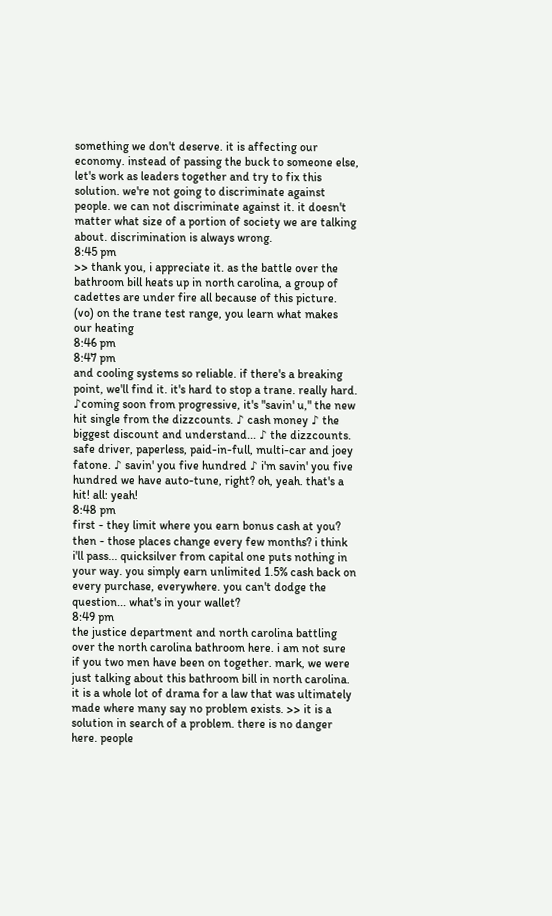something we don't deserve. it is affecting our economy. instead of passing the buck to someone else, let's work as leaders together and try to fix this solution. we're not going to discriminate against people. we can not discriminate against it. it doesn't matter what size of a portion of society we are talking about. discrimination is always wrong.
8:45 pm
>> thank you, i appreciate it. as the battle over the bathroom bill heats up in north carolina, a group of cadettes are under fire all because of this picture. (vo) on the trane test range, you learn what makes our heating
8:46 pm
8:47 pm
and cooling systems so reliable. if there's a breaking point, we'll find it. it's hard to stop a trane. really hard. ♪coming soon from progressive, it's "savin' u," the new hit single from the dizzcounts. ♪ cash money ♪ the biggest discount and understand... ♪ the dizzcounts. safe driver, paperless, paid-in-full, multi-car and joey fatone. ♪ savin' you five hundred ♪ i'm savin' you five hundred we have auto-tune, right? oh, yeah. that's a hit! all: yeah!
8:48 pm
first - they limit where you earn bonus cash at you? then - those places change every few months? i think i'll pass... quicksilver from capital one puts nothing in your way. you simply earn unlimited 1.5% cash back on every purchase, everywhere. you can't dodge the question... what's in your wallet?
8:49 pm
the justice department and north carolina battling over the north carolina bathroom here. i am not sure if you two men have been on together. mark, we were just talking about this bathroom bill in north carolina. it is a whole lot of drama for a law that was ultimately made where many say no problem exists. >> it is a solution in search of a problem. there is no danger here. people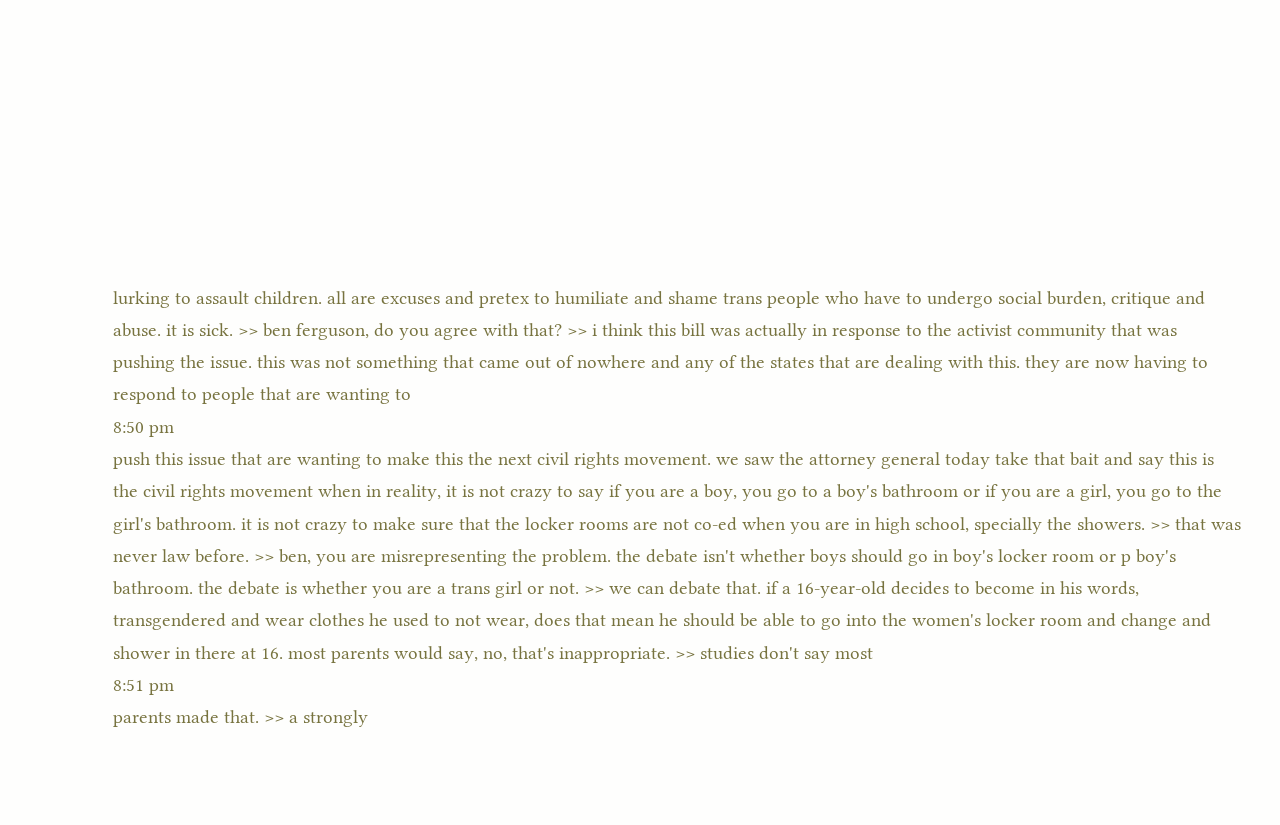lurking to assault children. all are excuses and pretex to humiliate and shame trans people who have to undergo social burden, critique and abuse. it is sick. >> ben ferguson, do you agree with that? >> i think this bill was actually in response to the activist community that was pushing the issue. this was not something that came out of nowhere and any of the states that are dealing with this. they are now having to respond to people that are wanting to
8:50 pm
push this issue that are wanting to make this the next civil rights movement. we saw the attorney general today take that bait and say this is the civil rights movement when in reality, it is not crazy to say if you are a boy, you go to a boy's bathroom or if you are a girl, you go to the girl's bathroom. it is not crazy to make sure that the locker rooms are not co-ed when you are in high school, specially the showers. >> that was never law before. >> ben, you are misrepresenting the problem. the debate isn't whether boys should go in boy's locker room or p boy's bathroom. the debate is whether you are a trans girl or not. >> we can debate that. if a 16-year-old decides to become in his words, transgendered and wear clothes he used to not wear, does that mean he should be able to go into the women's locker room and change and shower in there at 16. most parents would say, no, that's inappropriate. >> studies don't say most
8:51 pm
parents made that. >> a strongly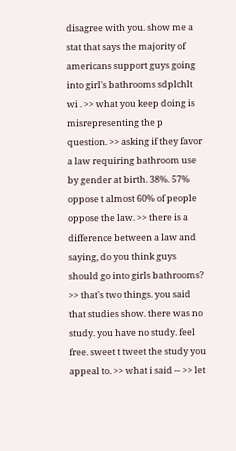disagree with you. show me a stat that says the majority of americans support guys going into girl's bathrooms sdplchlt wi . >> what you keep doing is misrepresenting the p question. >> asking if they favor a law requiring bathroom use by gender at birth. 38%. 57% oppose t almost 60% of people oppose the law. >> there is a difference between a law and saying, do you think guys should go into girls bathrooms? >> that's two things. you said that studies show. there was no study. you have no study. feel free. sweet t tweet the study you appeal to. >> what i said -- >> let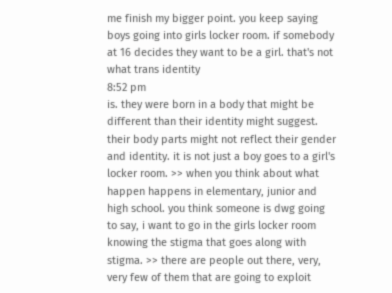me finish my bigger point. you keep saying boys going into girls locker room. if somebody at 16 decides they want to be a girl. that's not what trans identity
8:52 pm
is. they were born in a body that might be different than their identity might suggest. their body parts might not reflect their gender and identity. it is not just a boy goes to a girl's locker room. >> when you think about what happen happens in elementary, junior and high school. you think someone is dwg going to say, i want to go in the girls locker room knowing the stigma that goes along with stigma. >> there are people out there, very, very few of them that are going to exploit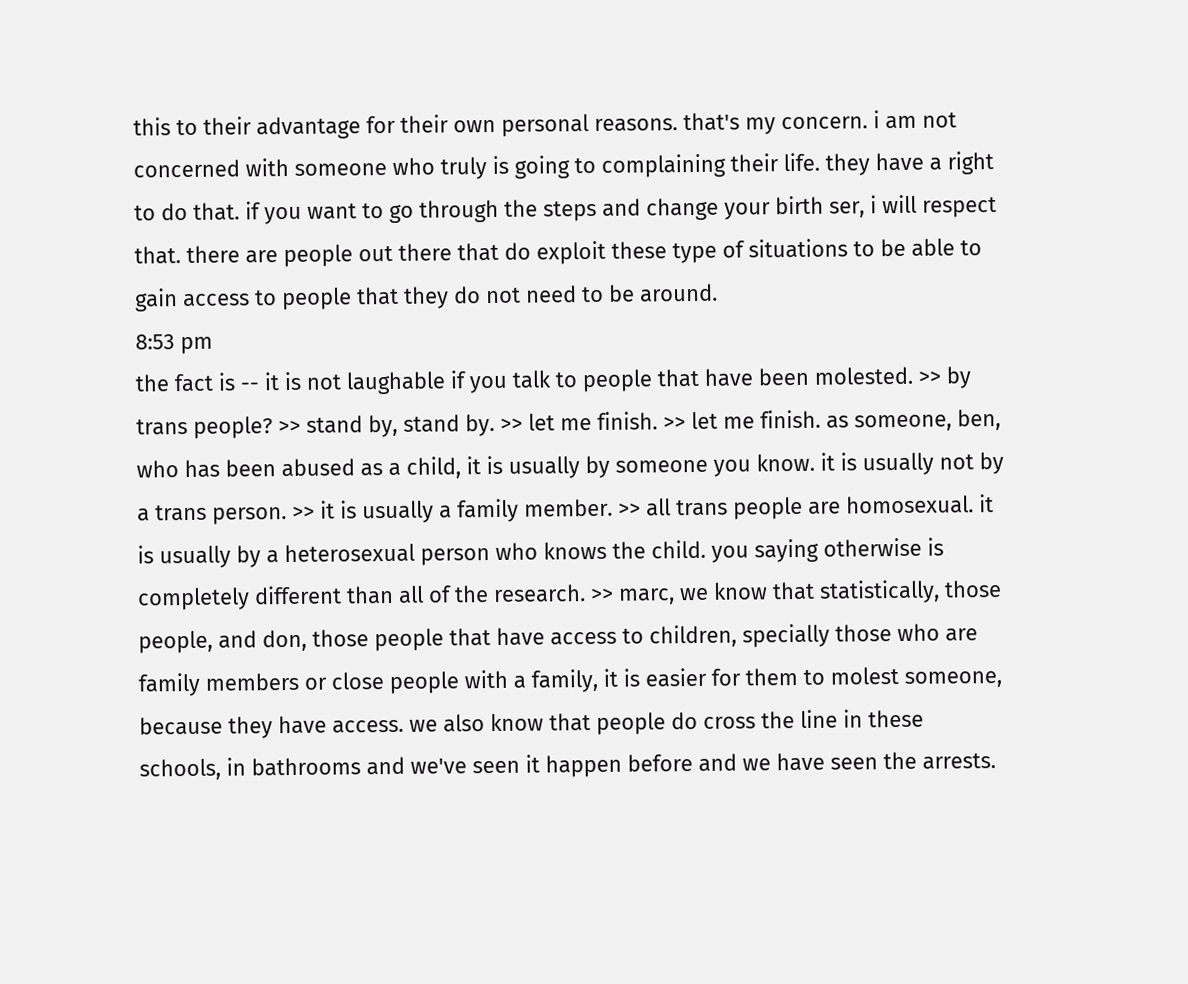this to their advantage for their own personal reasons. that's my concern. i am not concerned with someone who truly is going to complaining their life. they have a right to do that. if you want to go through the steps and change your birth ser, i will respect that. there are people out there that do exploit these type of situations to be able to gain access to people that they do not need to be around.
8:53 pm
the fact is -- it is not laughable if you talk to people that have been molested. >> by trans people? >> stand by, stand by. >> let me finish. >> let me finish. as someone, ben, who has been abused as a child, it is usually by someone you know. it is usually not by a trans person. >> it is usually a family member. >> all trans people are homosexual. it is usually by a heterosexual person who knows the child. you saying otherwise is completely different than all of the research. >> marc, we know that statistically, those people, and don, those people that have access to children, specially those who are family members or close people with a family, it is easier for them to molest someone, because they have access. we also know that people do cross the line in these schools, in bathrooms and we've seen it happen before and we have seen the arrests.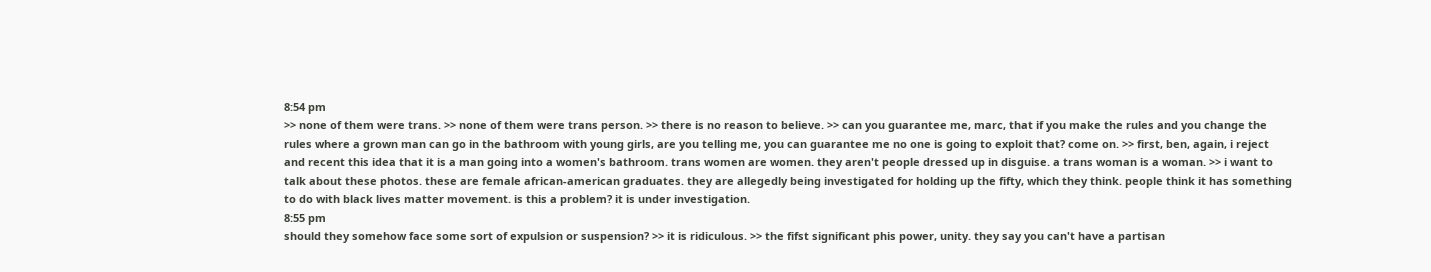8:54 pm
>> none of them were trans. >> none of them were trans person. >> there is no reason to believe. >> can you guarantee me, marc, that if you make the rules and you change the rules where a grown man can go in the bathroom with young girls, are you telling me, you can guarantee me no one is going to exploit that? come on. >> first, ben, again, i reject and recent this idea that it is a man going into a women's bathroom. trans women are women. they aren't people dressed up in disguise. a trans woman is a woman. >> i want to talk about these photos. these are female african-american graduates. they are allegedly being investigated for holding up the fifty, which they think. people think it has something to do with black lives matter movement. is this a problem? it is under investigation.
8:55 pm
should they somehow face some sort of expulsion or suspension? >> it is ridiculous. >> the fifst significant phis power, unity. they say you can't have a partisan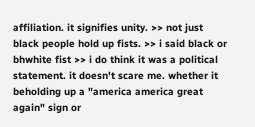affiliation. it signifies unity. >> not just black people hold up fists. >> i said black or bhwhite fist >> i do think it was a political statement. it doesn't scare me. whether it beholding up a "america america great again" sign or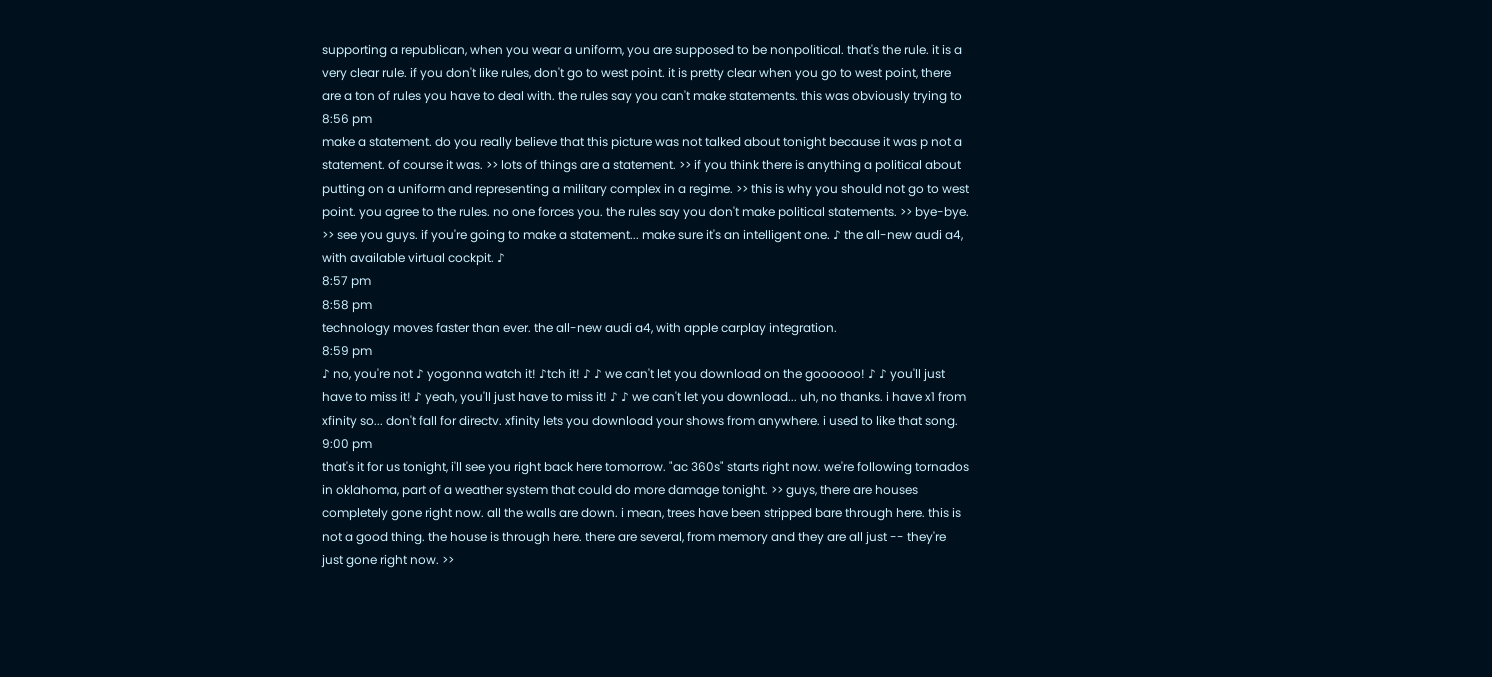supporting a republican, when you wear a uniform, you are supposed to be nonpolitical. that's the rule. it is a very clear rule. if you don't like rules, don't go to west point. it is pretty clear when you go to west point, there are a ton of rules you have to deal with. the rules say you can't make statements. this was obviously trying to
8:56 pm
make a statement. do you really believe that this picture was not talked about tonight because it was p not a statement. of course it was. >> lots of things are a statement. >> if you think there is anything a political about putting on a uniform and representing a military complex in a regime. >> this is why you should not go to west point. you agree to the rules. no one forces you. the rules say you don't make political statements. >> bye-bye. >> see you guys. if you're going to make a statement... make sure it's an intelligent one. ♪ the all-new audi a4, with available virtual cockpit. ♪
8:57 pm
8:58 pm
technology moves faster than ever. the all-new audi a4, with apple carplay integration.
8:59 pm
♪ no, you're not ♪ yogonna watch it! ♪tch it! ♪ ♪ we can't let you download on the goooooo! ♪ ♪ you'll just have to miss it! ♪ yeah, you'll just have to miss it! ♪ ♪ we can't let you download... uh, no thanks. i have x1 from xfinity so... don't fall for directv. xfinity lets you download your shows from anywhere. i used to like that song.
9:00 pm
that's it for us tonight, i'll see you right back here tomorrow. "ac 360s" starts right now. we're following tornados in oklahoma, part of a weather system that could do more damage tonight. >> guys, there are houses completely gone right now. all the walls are down. i mean, trees have been stripped bare through here. this is not a good thing. the house is through here. there are several, from memory and they are all just -- they're just gone right now. >>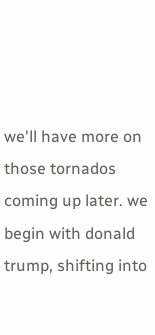we'll have more on those tornados coming up later. we begin with donald trump, shifting into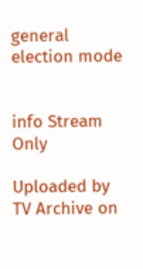general election mode


info Stream Only

Uploaded by TV Archive on